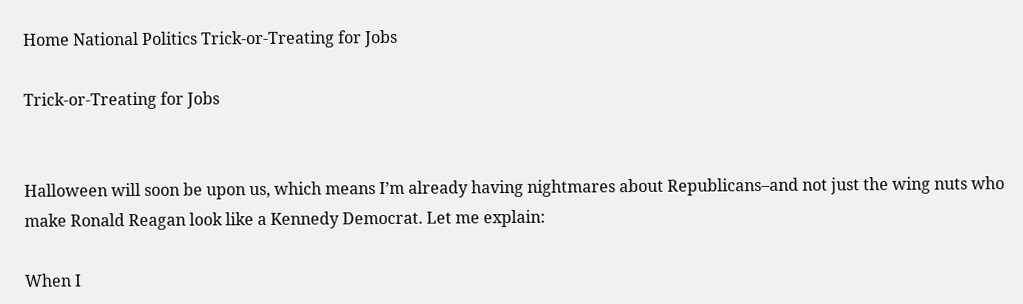Home National Politics Trick-or-Treating for Jobs

Trick-or-Treating for Jobs


Halloween will soon be upon us, which means I’m already having nightmares about Republicans–and not just the wing nuts who make Ronald Reagan look like a Kennedy Democrat. Let me explain:

When I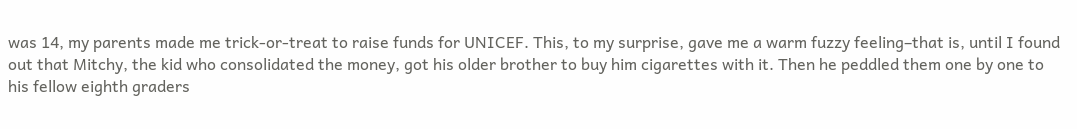was 14, my parents made me trick-or-treat to raise funds for UNICEF. This, to my surprise, gave me a warm fuzzy feeling–that is, until I found out that Mitchy, the kid who consolidated the money, got his older brother to buy him cigarettes with it. Then he peddled them one by one to his fellow eighth graders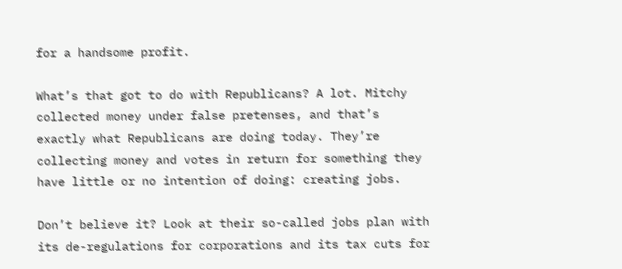for a handsome profit.

What’s that got to do with Republicans? A lot. Mitchy collected money under false pretenses, and that’s exactly what Republicans are doing today. They’re collecting money and votes in return for something they have little or no intention of doing: creating jobs.

Don’t believe it? Look at their so-called jobs plan with its de-regulations for corporations and its tax cuts for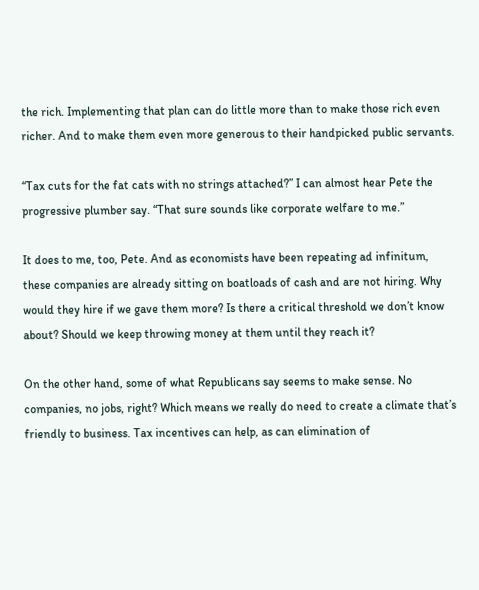the rich. Implementing that plan can do little more than to make those rich even richer. And to make them even more generous to their handpicked public servants.

“Tax cuts for the fat cats with no strings attached?” I can almost hear Pete the progressive plumber say. “That sure sounds like corporate welfare to me.”

It does to me, too, Pete. And as economists have been repeating ad infinitum, these companies are already sitting on boatloads of cash and are not hiring. Why would they hire if we gave them more? Is there a critical threshold we don’t know about? Should we keep throwing money at them until they reach it?

On the other hand, some of what Republicans say seems to make sense. No companies, no jobs, right? Which means we really do need to create a climate that’s friendly to business. Tax incentives can help, as can elimination of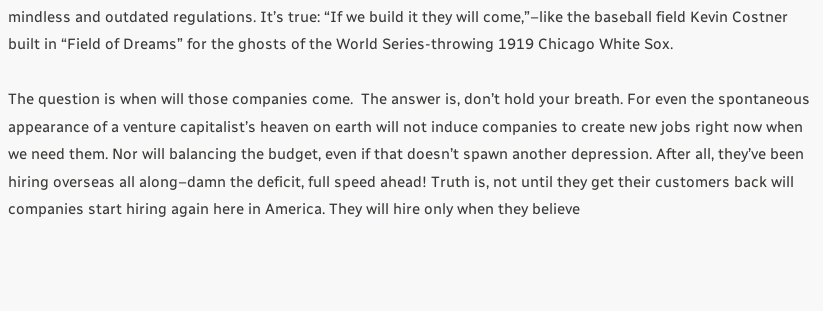mindless and outdated regulations. It’s true: “If we build it they will come,”–like the baseball field Kevin Costner built in “Field of Dreams” for the ghosts of the World Series-throwing 1919 Chicago White Sox.

The question is when will those companies come.  The answer is, don’t hold your breath. For even the spontaneous appearance of a venture capitalist’s heaven on earth will not induce companies to create new jobs right now when we need them. Nor will balancing the budget, even if that doesn’t spawn another depression. After all, they’ve been hiring overseas all along–damn the deficit, full speed ahead! Truth is, not until they get their customers back will companies start hiring again here in America. They will hire only when they believe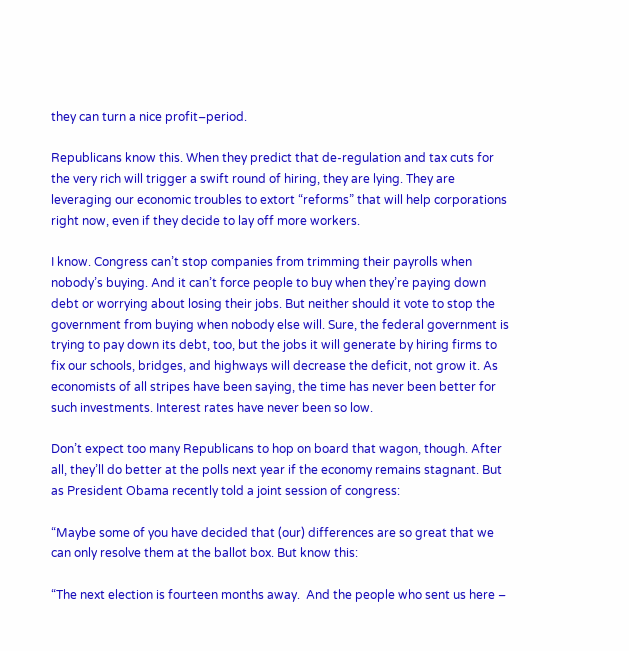they can turn a nice profit–period.

Republicans know this. When they predict that de-regulation and tax cuts for the very rich will trigger a swift round of hiring, they are lying. They are leveraging our economic troubles to extort “reforms” that will help corporations right now, even if they decide to lay off more workers.

I know. Congress can’t stop companies from trimming their payrolls when nobody’s buying. And it can’t force people to buy when they’re paying down debt or worrying about losing their jobs. But neither should it vote to stop the government from buying when nobody else will. Sure, the federal government is trying to pay down its debt, too, but the jobs it will generate by hiring firms to fix our schools, bridges, and highways will decrease the deficit, not grow it. As economists of all stripes have been saying, the time has never been better for such investments. Interest rates have never been so low.

Don’t expect too many Republicans to hop on board that wagon, though. After all, they’ll do better at the polls next year if the economy remains stagnant. But as President Obama recently told a joint session of congress:

“Maybe some of you have decided that (our) differences are so great that we can only resolve them at the ballot box. But know this:

“The next election is fourteen months away.  And the people who sent us here –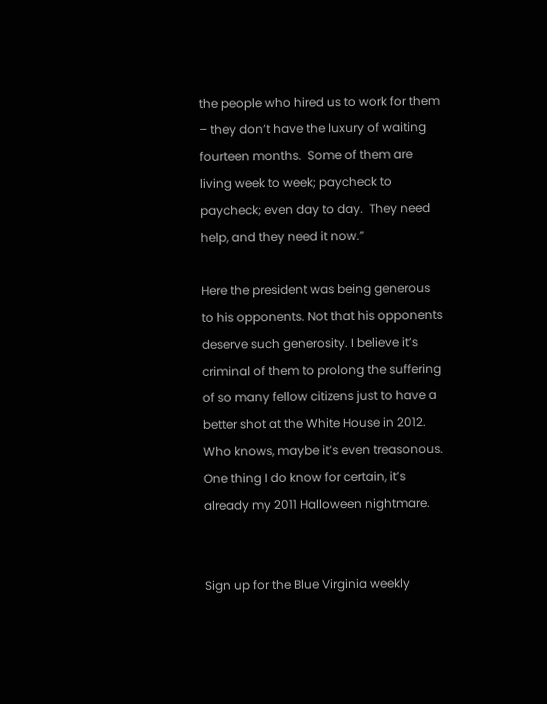the people who hired us to work for them – they don’t have the luxury of waiting fourteen months.  Some of them are living week to week; paycheck to paycheck; even day to day.  They need help, and they need it now.”

Here the president was being generous  to his opponents. Not that his opponents deserve such generosity. I believe it’s criminal of them to prolong the suffering of so many fellow citizens just to have a better shot at the White House in 2012. Who knows, maybe it’s even treasonous. One thing I do know for certain, it’s already my 2011 Halloween nightmare.


Sign up for the Blue Virginia weekly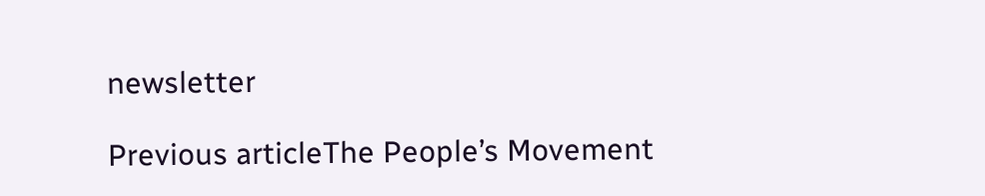newsletter

Previous articleThe People’s Movement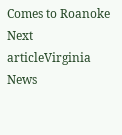Comes to Roanoke
Next articleVirginia News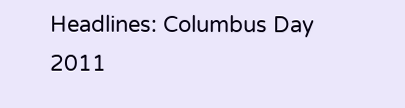Headlines: Columbus Day 2011